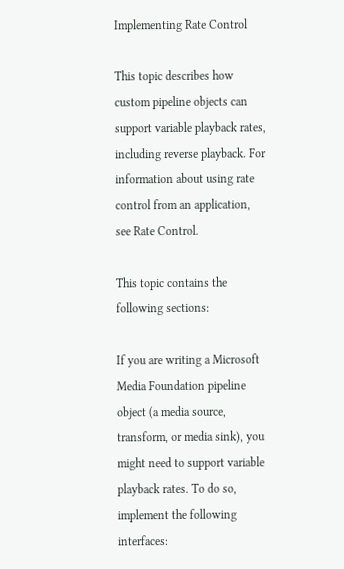Implementing Rate Control

This topic describes how custom pipeline objects can support variable playback rates, including reverse playback. For information about using rate control from an application, see Rate Control.

This topic contains the following sections:

If you are writing a Microsoft Media Foundation pipeline object (a media source, transform, or media sink), you might need to support variable playback rates. To do so, implement the following interfaces: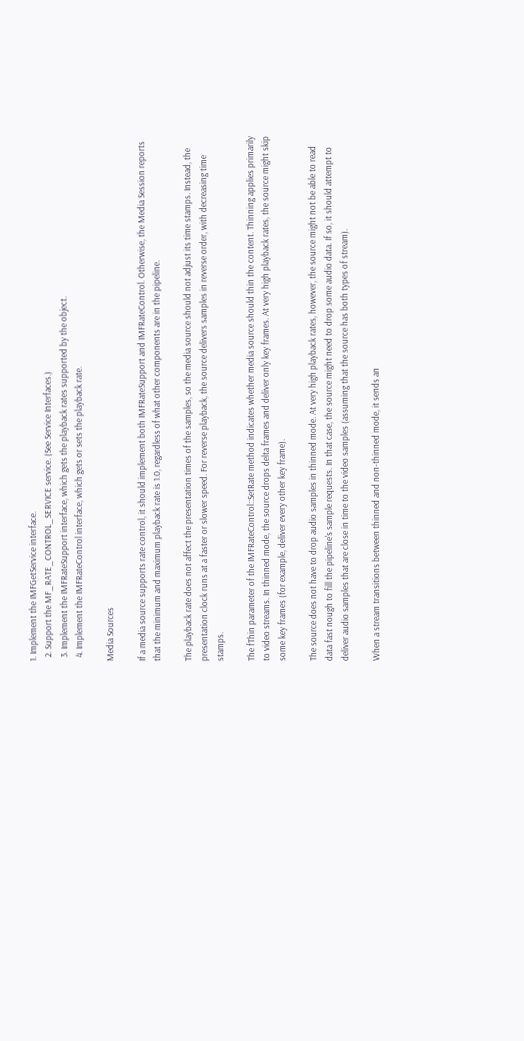1. Implement the IMFGetService interface.
  2. Support the MF_RATE_CONTROL_SERVICE service. (See Service Interfaces.)
  3. Implement the IMFRateSupport interface, which gets the playback rates supported by the object.
  4. Implement the IMFRateControl interface, which gets or sets the playback rate.

Media Sources

If a media source supports rate control, it should implement both IMFRateSupport and IMFRateControl. Otherwise, the Media Session reports that the minimum and maximum playback rate is 1.0, regardless of what other components are in the pipeline.

The playback rate does not affect the presentation times of the samples, so the media source should not adjust its time stamps. Instead, the presentation clock runs at a faster or slower speed. For reverse playback, the source delivers samples in reverse order, with decreasing time stamps.

The fThin parameter of the IMFRateControl::SetRate method indicates whether media source should thin the content. Thinning applies primarily to video streams. In thinned mode, the source drops delta frames and deliver only key frames. At very high playback rates, the source might skip some key frames (for example, deliver every other key frame).

The source does not have to drop audio samples in thinned mode. At very high playback rates, however, the source might not be able to read data fast nough to fill the pipeline's sample requests. In that case, the source might need to drop some audio data. If so, it should attempt to deliver audio samples that are close in time to the video samples (assuming that the source has both types of stream).

When a stream transitions between thinned and non-thinned mode, it sends an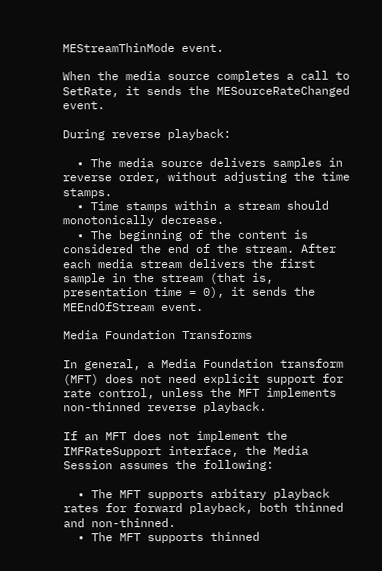MEStreamThinMode event.

When the media source completes a call to SetRate, it sends the MESourceRateChanged event.

During reverse playback:

  • The media source delivers samples in reverse order, without adjusting the time stamps.
  • Time stamps within a stream should monotonically decrease.
  • The beginning of the content is considered the end of the stream. After each media stream delivers the first sample in the stream (that is, presentation time = 0), it sends the MEEndOfStream event.

Media Foundation Transforms

In general, a Media Foundation transform (MFT) does not need explicit support for rate control, unless the MFT implements non-thinned reverse playback.

If an MFT does not implement the IMFRateSupport interface, the Media Session assumes the following:

  • The MFT supports arbitary playback rates for forward playback, both thinned and non-thinned.
  • The MFT supports thinned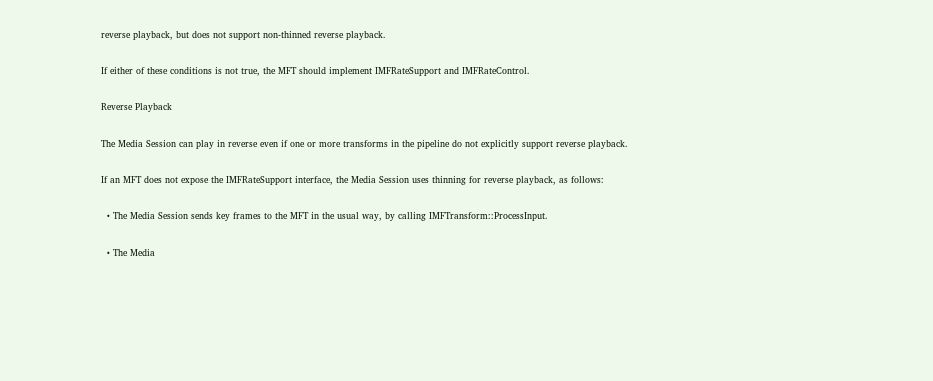reverse playback, but does not support non-thinned reverse playback.

If either of these conditions is not true, the MFT should implement IMFRateSupport and IMFRateControl.

Reverse Playback

The Media Session can play in reverse even if one or more transforms in the pipeline do not explicitly support reverse playback.

If an MFT does not expose the IMFRateSupport interface, the Media Session uses thinning for reverse playback, as follows:

  • The Media Session sends key frames to the MFT in the usual way, by calling IMFTransform::ProcessInput.

  • The Media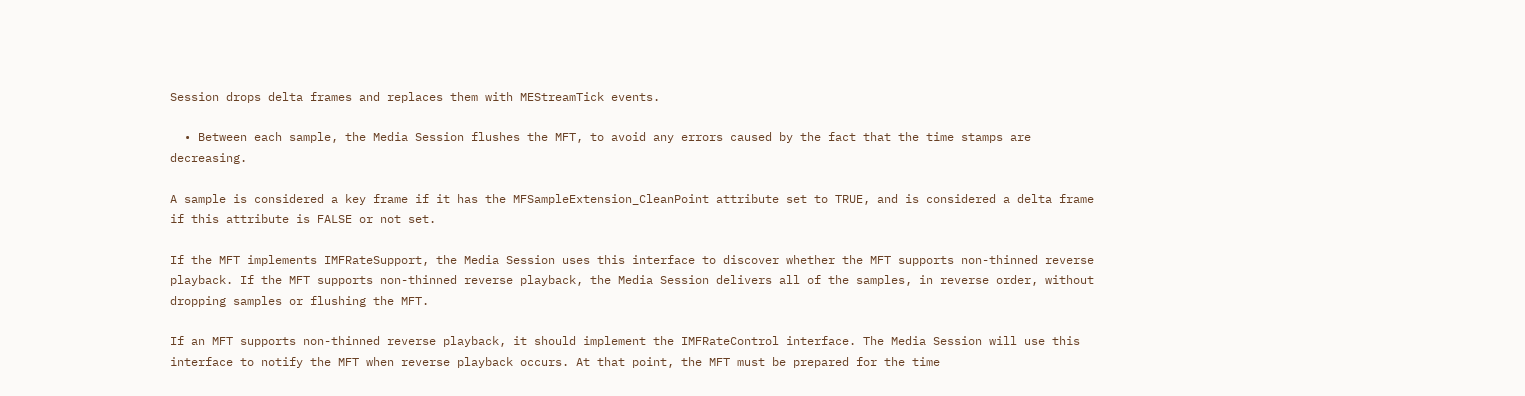Session drops delta frames and replaces them with MEStreamTick events.

  • Between each sample, the Media Session flushes the MFT, to avoid any errors caused by the fact that the time stamps are decreasing.

A sample is considered a key frame if it has the MFSampleExtension_CleanPoint attribute set to TRUE, and is considered a delta frame if this attribute is FALSE or not set.

If the MFT implements IMFRateSupport, the Media Session uses this interface to discover whether the MFT supports non-thinned reverse playback. If the MFT supports non-thinned reverse playback, the Media Session delivers all of the samples, in reverse order, without dropping samples or flushing the MFT.

If an MFT supports non-thinned reverse playback, it should implement the IMFRateControl interface. The Media Session will use this interface to notify the MFT when reverse playback occurs. At that point, the MFT must be prepared for the time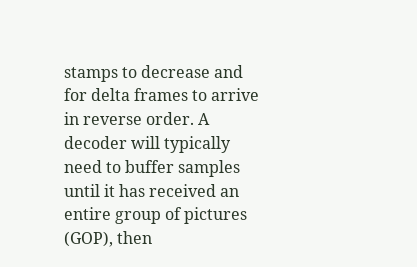stamps to decrease and for delta frames to arrive in reverse order. A decoder will typically need to buffer samples until it has received an entire group of pictures (GOP), then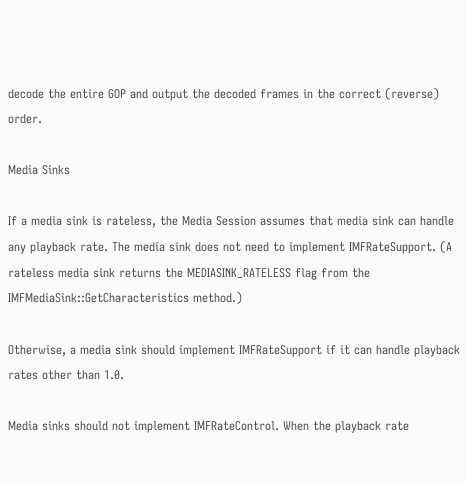decode the entire GOP and output the decoded frames in the correct (reverse) order.

Media Sinks

If a media sink is rateless, the Media Session assumes that media sink can handle any playback rate. The media sink does not need to implement IMFRateSupport. (A rateless media sink returns the MEDIASINK_RATELESS flag from the IMFMediaSink::GetCharacteristics method.)

Otherwise, a media sink should implement IMFRateSupport if it can handle playback rates other than 1.0.

Media sinks should not implement IMFRateControl. When the playback rate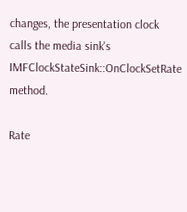changes, the presentation clock calls the media sink's IMFClockStateSink::OnClockSetRate method.

Rate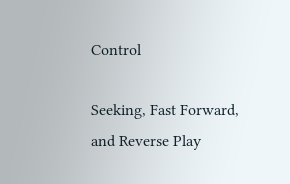Control

Seeking, Fast Forward, and Reverse Play